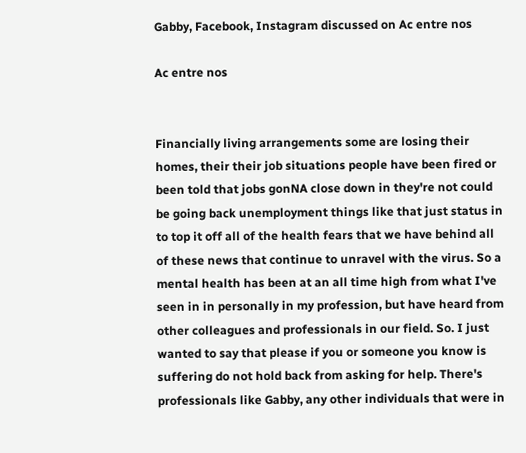Gabby, Facebook, Instagram discussed on Ac entre nos

Ac entre nos


Financially living arrangements some are losing their homes, their their job situations people have been fired or been told that jobs gonNA close down in they're not could be going back unemployment things like that just status in to top it off all of the health fears that we have behind all of these news that continue to unravel with the virus. So a mental health has been at an all time high from what I've seen in in personally in my profession, but have heard from other colleagues and professionals in our field. So. I just wanted to say that please if you or someone you know is suffering do not hold back from asking for help. There's professionals like Gabby, any other individuals that were in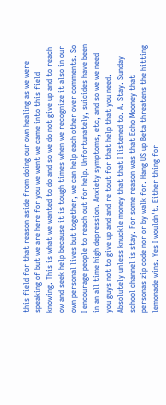this field for that reason aside from doing our own healing as we were speaking of but we are here for you we went we came into this field knowing. This is what we wanted to do and so we do not give up and to reach ow and seek help because it is tough times when we recognize it also in our own personal lives but together, we can help each other over comments. So I encourage people to reach out for help. Unfortunately, suicides have been in an all time high depression. Anxiety symptoms, etc, and so we we need you guys not to give up and and re tout for that help that you need. Absolutely unless knuckle money that that I listened to. A. Stay. Sunday school channel is stay. For some reason was that Echo Mooney that personas zip code nor or by walk for. Hang US up Beta threatens the hitting lemonade wins. Yes I wouldn't. Either thing for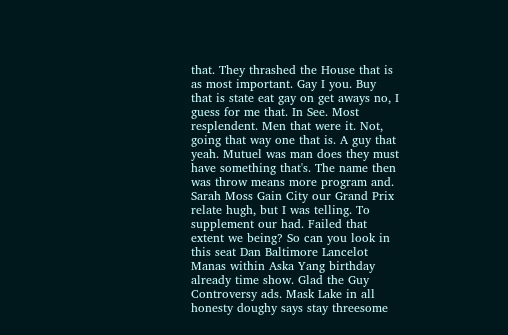that. They thrashed the House that is as most important. Gay I you. Buy that is state eat gay on get aways no, I guess for me that. In See. Most resplendent. Men that were it. Not, going that way one that is. A guy that yeah. Mutuel was man does they must have something that's. The name then was throw means more program and. Sarah Moss Gain City our Grand Prix relate hugh, but I was telling. To supplement our had. Failed that extent we being? So can you look in this seat Dan Baltimore Lancelot Manas within Aska Yang birthday already time show. Glad the Guy Controversy ads. Mask Lake in all honesty doughy says stay threesome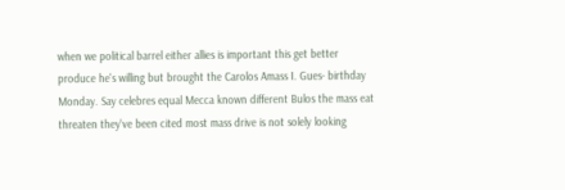when we political barrel either allies is important this get better produce he's willing but brought the Carolos Amass I. Gues- birthday Monday. Say celebres equal Mecca known different Bulos the mass eat threaten they've been cited most mass drive is not solely looking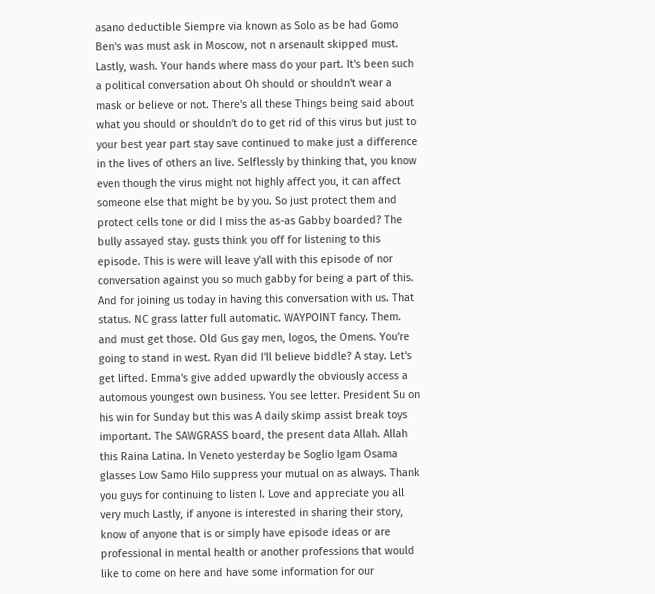asano deductible Siempre via known as Solo as be had Gomo Ben's was must ask in Moscow, not n arsenault skipped must. Lastly, wash. Your hands where mass do your part. It's been such a political conversation about Oh should or shouldn't wear a mask or believe or not. There's all these Things being said about what you should or shouldn't do to get rid of this virus but just to your best year part stay save continued to make just a difference in the lives of others an live. Selflessly by thinking that, you know even though the virus might not highly affect you, it can affect someone else that might be by you. So just protect them and protect cells tone or did I miss the as-as Gabby boarded? The bully assayed stay. gusts think you off for listening to this episode. This is were will leave y'all with this episode of nor conversation against you so much gabby for being a part of this. And for joining us today in having this conversation with us. That status. NC grass latter full automatic. WAYPOINT fancy. Them. and must get those. Old Gus gay men, logos, the Omens. You're going to stand in west. Ryan did I'll believe biddle? A stay. Let's get lifted. Emma's give added upwardly the obviously access a automous youngest own business. You see letter. President Su on his win for Sunday but this was A daily skimp assist break toys important. The SAWGRASS board, the present data Allah. Allah this Raina Latina. In Veneto yesterday be Soglio Igam Osama glasses Low Samo Hilo suppress your mutual on as always. Thank you guys for continuing to listen I. Love and appreciate you all very much Lastly, if anyone is interested in sharing their story, know of anyone that is or simply have episode ideas or are professional in mental health or another professions that would like to come on here and have some information for our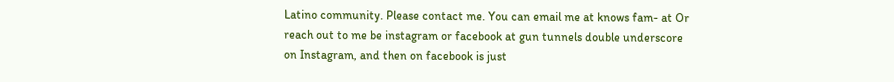Latino community. Please contact me. You can email me at knows fam- at Or reach out to me be instagram or facebook at gun tunnels double underscore on Instagram, and then on facebook is just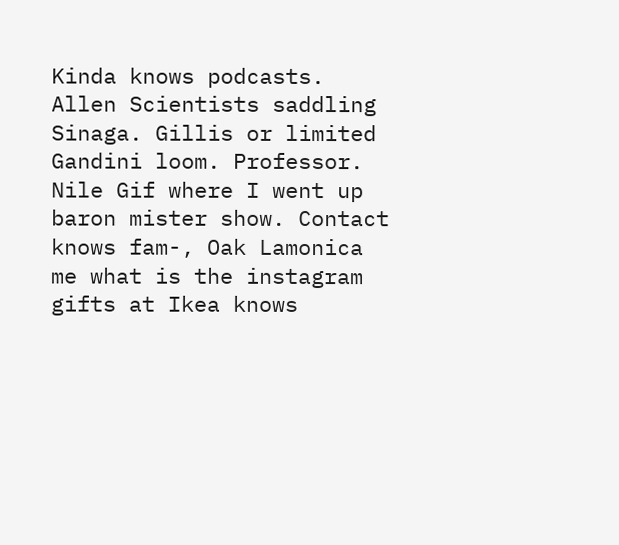Kinda knows podcasts. Allen Scientists saddling Sinaga. Gillis or limited Gandini loom. Professor. Nile Gif where I went up baron mister show. Contact knows fam-, Oak Lamonica me what is the instagram gifts at Ikea knows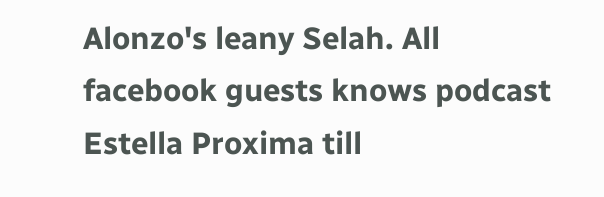Alonzo's leany Selah. All facebook guests knows podcast Estella Proxima till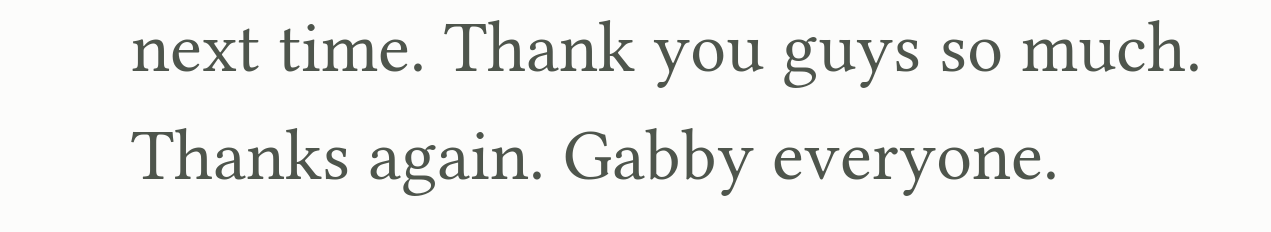next time. Thank you guys so much. Thanks again. Gabby everyone.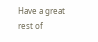Have a great rest of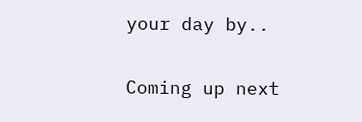your day by..

Coming up next